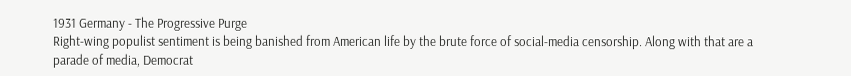1931 Germany - The Progressive Purge
Right-wing populist sentiment is being banished from American life by the brute force of social-media censorship. Along with that are a parade of media, Democrat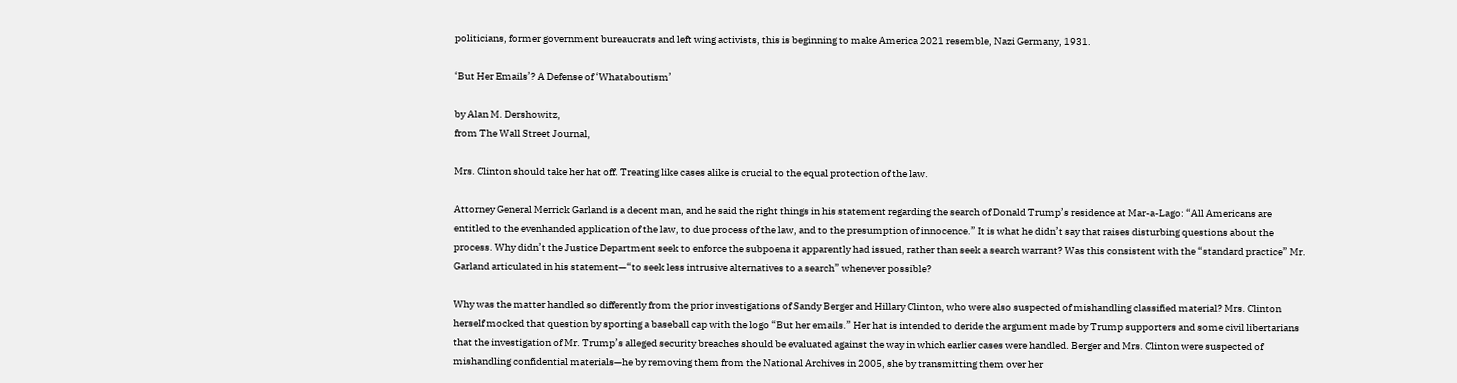politicians, former government bureaucrats and left wing activists, this is beginning to make America 2021 resemble, Nazi Germany, 1931.

‘But Her Emails’? A Defense of ‘Whataboutism’

by Alan M. Dershowitz,
from The Wall Street Journal,

Mrs. Clinton should take her hat off. Treating like cases alike is crucial to the equal protection of the law.

Attorney General Merrick Garland is a decent man, and he said the right things in his statement regarding the search of Donald Trump’s residence at Mar-a-Lago: “All Americans are entitled to the evenhanded application of the law, to due process of the law, and to the presumption of innocence.” It is what he didn’t say that raises disturbing questions about the process. Why didn’t the Justice Department seek to enforce the subpoena it apparently had issued, rather than seek a search warrant? Was this consistent with the “standard practice” Mr. Garland articulated in his statement—“to seek less intrusive alternatives to a search” whenever possible?

Why was the matter handled so differently from the prior investigations of Sandy Berger and Hillary Clinton, who were also suspected of mishandling classified material? Mrs. Clinton herself mocked that question by sporting a baseball cap with the logo “But her emails.” Her hat is intended to deride the argument made by Trump supporters and some civil libertarians that the investigation of Mr. Trump’s alleged security breaches should be evaluated against the way in which earlier cases were handled. Berger and Mrs. Clinton were suspected of mishandling confidential materials—he by removing them from the National Archives in 2005, she by transmitting them over her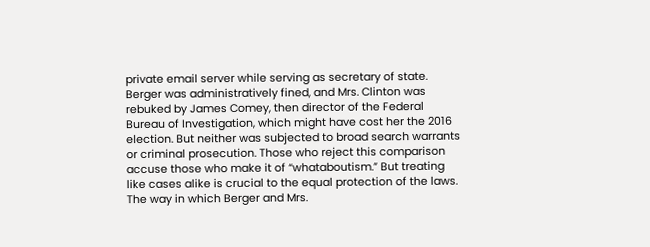private email server while serving as secretary of state. Berger was administratively fined, and Mrs. Clinton was rebuked by James Comey, then director of the Federal Bureau of Investigation, which might have cost her the 2016 election. But neither was subjected to broad search warrants or criminal prosecution. Those who reject this comparison accuse those who make it of “whataboutism.” But treating like cases alike is crucial to the equal protection of the laws. The way in which Berger and Mrs.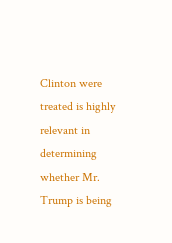Clinton were treated is highly relevant in determining whether Mr. Trump is being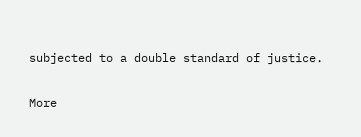subjected to a double standard of justice.

More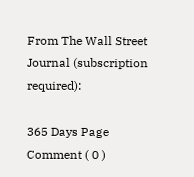From The Wall Street Journal (subscription required):

365 Days Page
Comment ( 0 )